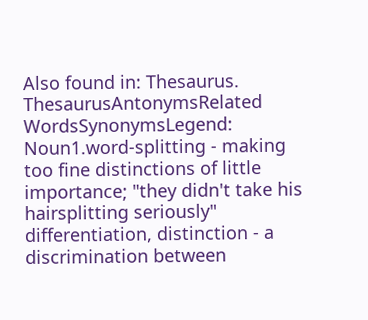Also found in: Thesaurus.
ThesaurusAntonymsRelated WordsSynonymsLegend:
Noun1.word-splitting - making too fine distinctions of little importance; "they didn't take his hairsplitting seriously"
differentiation, distinction - a discrimination between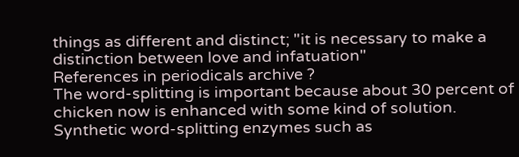things as different and distinct; "it is necessary to make a distinction between love and infatuation"
References in periodicals archive ?
The word-splitting is important because about 30 percent of chicken now is enhanced with some kind of solution.
Synthetic word-splitting enzymes such as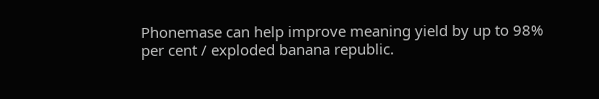Phonemase can help improve meaning yield by up to 98% per cent / exploded banana republic.